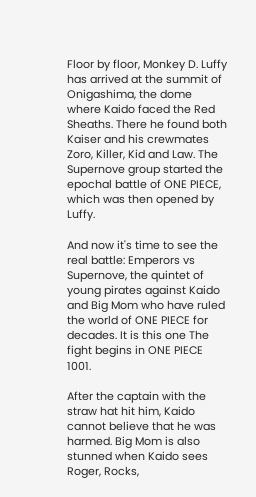Floor by floor, Monkey D. Luffy has arrived at the summit of Onigashima, the dome where Kaido faced the Red Sheaths. There he found both Kaiser and his crewmates Zoro, Killer, Kid and Law. The Supernove group started the epochal battle of ONE PIECE, which was then opened by Luffy.

And now it's time to see the real battle: Emperors vs Supernove, the quintet of young pirates against Kaido and Big Mom who have ruled the world of ONE PIECE for decades. It is this one The fight begins in ONE PIECE 1001.

After the captain with the straw hat hit him, Kaido cannot believe that he was harmed. Big Mom is also stunned when Kaido sees Roger, Rocks,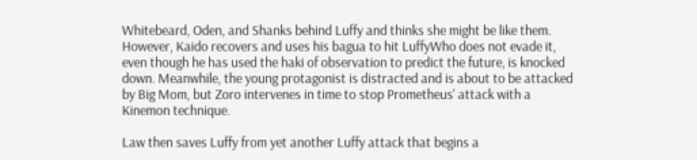Whitebeard, Oden, and Shanks behind Luffy and thinks she might be like them. However, Kaido recovers and uses his bagua to hit LuffyWho does not evade it, even though he has used the haki of observation to predict the future, is knocked down. Meanwhile, the young protagonist is distracted and is about to be attacked by Big Mom, but Zoro intervenes in time to stop Prometheus' attack with a Kinemon technique.

Law then saves Luffy from yet another Luffy attack that begins a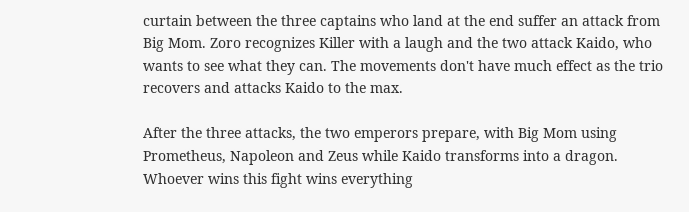curtain between the three captains who land at the end suffer an attack from Big Mom. Zoro recognizes Killer with a laugh and the two attack Kaido, who wants to see what they can. The movements don't have much effect as the trio recovers and attacks Kaido to the max.

After the three attacks, the two emperors prepare, with Big Mom using Prometheus, Napoleon and Zeus while Kaido transforms into a dragon. Whoever wins this fight wins everything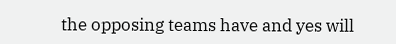the opposing teams have and yes will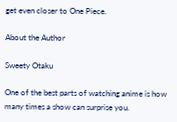get even closer to One Piece.

About the Author

Sweety Otaku

One of the best parts of watching anime is how many times a show can surprise you.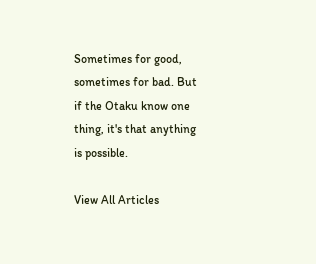Sometimes for good, sometimes for bad. But if the Otaku know one thing, it's that anything is possible.

View All Articles